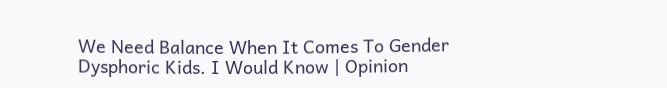We Need Balance When It Comes To Gender Dysphoric Kids. I Would Know | Opinion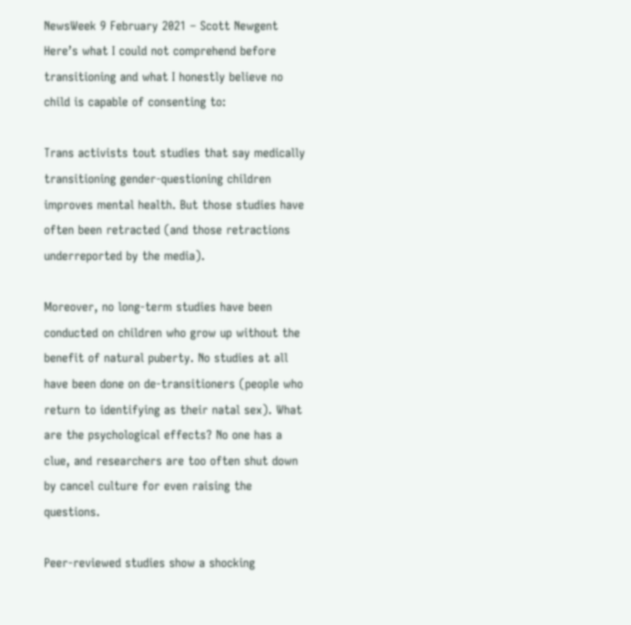NewsWeek 9 February 2021 – Scott Newgent
Here’s what I could not comprehend before transitioning and what I honestly believe no child is capable of consenting to:

Trans activists tout studies that say medically transitioning gender-questioning children improves mental health. But those studies have often been retracted (and those retractions underreported by the media).

Moreover, no long-term studies have been conducted on children who grow up without the benefit of natural puberty. No studies at all have been done on de-transitioners (people who return to identifying as their natal sex). What are the psychological effects? No one has a clue, and researchers are too often shut down by cancel culture for even raising the questions.

Peer-reviewed studies show a shocking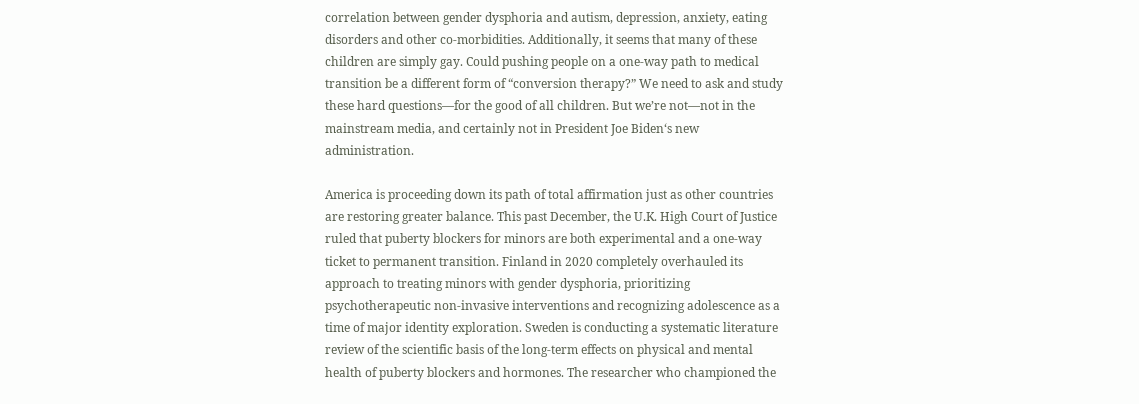correlation between gender dysphoria and autism, depression, anxiety, eating disorders and other co-morbidities. Additionally, it seems that many of these children are simply gay. Could pushing people on a one-way path to medical transition be a different form of “conversion therapy?” We need to ask and study these hard questions—for the good of all children. But we’re not—not in the mainstream media, and certainly not in President Joe Biden‘s new administration.

America is proceeding down its path of total affirmation just as other countries are restoring greater balance. This past December, the U.K. High Court of Justice ruled that puberty blockers for minors are both experimental and a one-way ticket to permanent transition. Finland in 2020 completely overhauled its approach to treating minors with gender dysphoria, prioritizing psychotherapeutic non-invasive interventions and recognizing adolescence as a time of major identity exploration. Sweden is conducting a systematic literature review of the scientific basis of the long-term effects on physical and mental health of puberty blockers and hormones. The researcher who championed the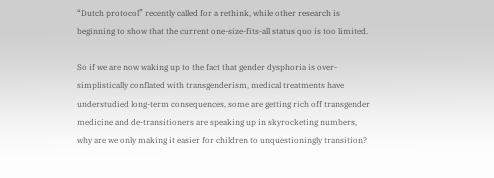“Dutch protocol” recently called for a rethink, while other research is beginning to show that the current one-size-fits-all status quo is too limited.

So if we are now waking up to the fact that gender dysphoria is over-simplistically conflated with transgenderism, medical treatments have understudied long-term consequences, some are getting rich off transgender medicine and de-transitioners are speaking up in skyrocketing numbers, why are we only making it easier for children to unquestioningly transition?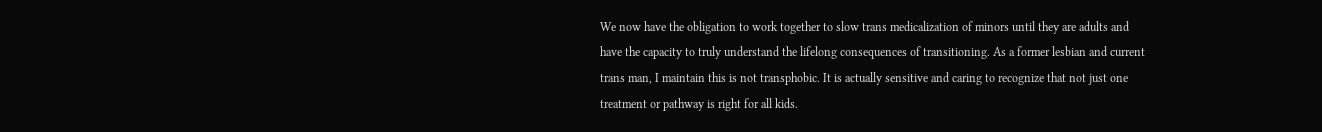We now have the obligation to work together to slow trans medicalization of minors until they are adults and have the capacity to truly understand the lifelong consequences of transitioning. As a former lesbian and current trans man, I maintain this is not transphobic. It is actually sensitive and caring to recognize that not just one treatment or pathway is right for all kids.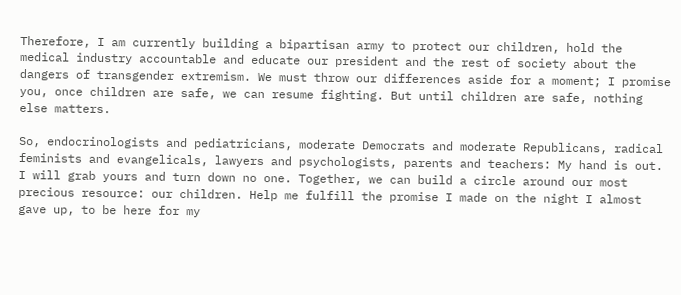Therefore, I am currently building a bipartisan army to protect our children, hold the medical industry accountable and educate our president and the rest of society about the dangers of transgender extremism. We must throw our differences aside for a moment; I promise you, once children are safe, we can resume fighting. But until children are safe, nothing else matters.

So, endocrinologists and pediatricians, moderate Democrats and moderate Republicans, radical feminists and evangelicals, lawyers and psychologists, parents and teachers: My hand is out. I will grab yours and turn down no one. Together, we can build a circle around our most precious resource: our children. Help me fulfill the promise I made on the night I almost gave up, to be here for my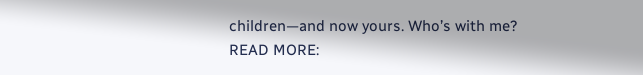children—and now yours. Who’s with me?
READ MORE: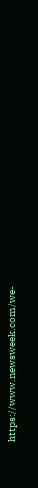https://www.newsweek.com/we-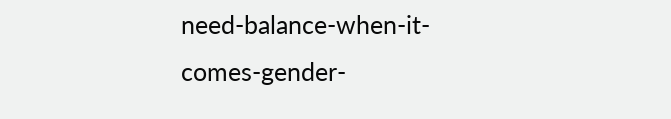need-balance-when-it-comes-gender-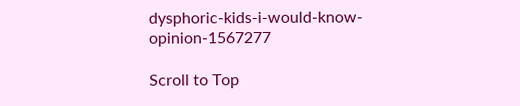dysphoric-kids-i-would-know-opinion-1567277

Scroll to Top